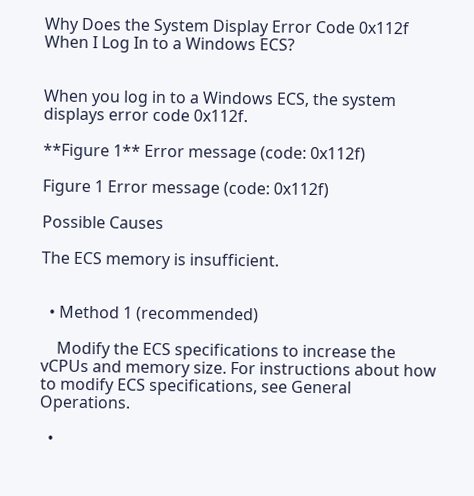Why Does the System Display Error Code 0x112f When I Log In to a Windows ECS?


When you log in to a Windows ECS, the system displays error code 0x112f.

**Figure 1** Error message (code: 0x112f)

Figure 1 Error message (code: 0x112f)

Possible Causes

The ECS memory is insufficient.


  • Method 1 (recommended)

    Modify the ECS specifications to increase the vCPUs and memory size. For instructions about how to modify ECS specifications, see General Operations.

  •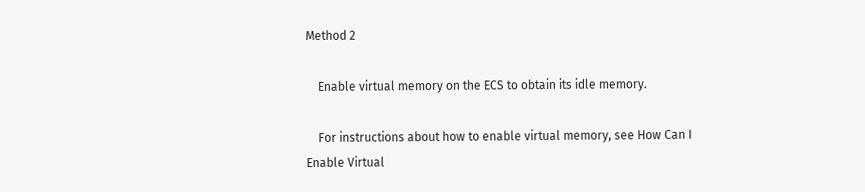Method 2

    Enable virtual memory on the ECS to obtain its idle memory.

    For instructions about how to enable virtual memory, see How Can I Enable Virtual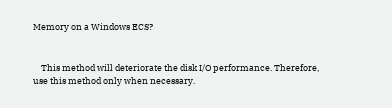Memory on a Windows ECS?


    This method will deteriorate the disk I/O performance. Therefore, use this method only when necessary.